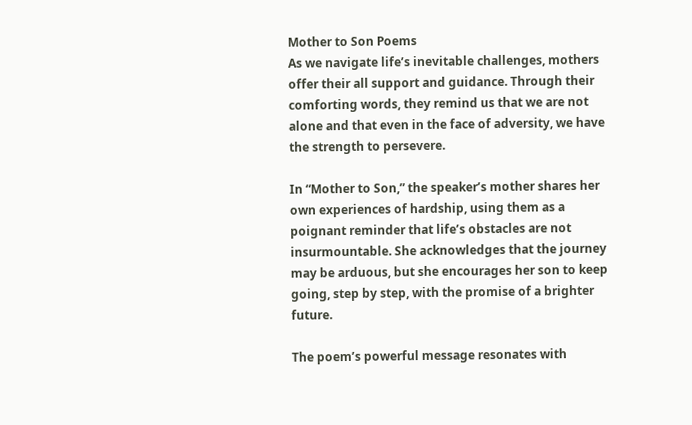Mother to Son Poems
As we navigate life’s inevitable challenges, mothers offer their all support and guidance. Through their comforting words, they remind us that we are not alone and that even in the face of adversity, we have the strength to persevere.

In “Mother to Son,” the speaker’s mother shares her own experiences of hardship, using them as a poignant reminder that life’s obstacles are not insurmountable. She acknowledges that the journey may be arduous, but she encourages her son to keep going, step by step, with the promise of a brighter future.

The poem’s powerful message resonates with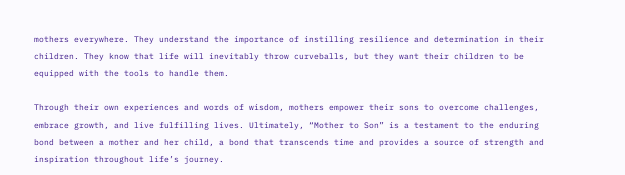mothers everywhere. They understand the importance of instilling resilience and determination in their children. They know that life will inevitably throw curveballs, but they want their children to be equipped with the tools to handle them.

Through their own experiences and words of wisdom, mothers empower their sons to overcome challenges, embrace growth, and live fulfilling lives. Ultimately, “Mother to Son” is a testament to the enduring bond between a mother and her child, a bond that transcends time and provides a source of strength and inspiration throughout life’s journey.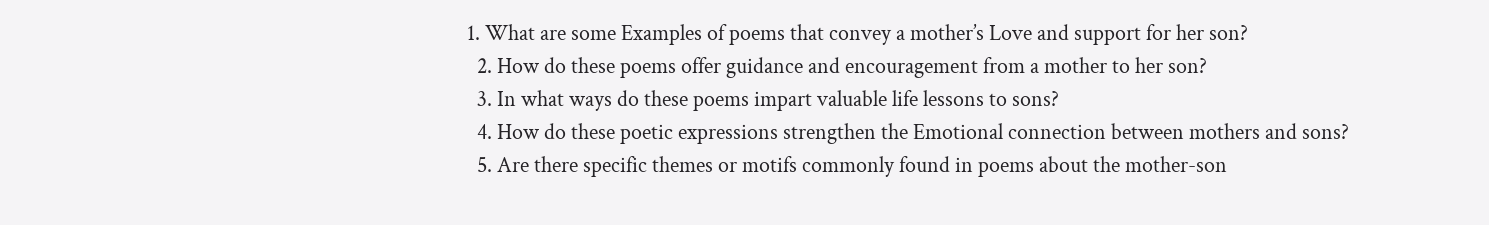1. What are some Examples of poems that convey a mother’s Love and support for her son?
  2. How do these poems offer guidance and encouragement from a mother to her son?
  3. In what ways do these poems impart valuable life lessons to sons?
  4. How do these poetic expressions strengthen the Emotional connection between mothers and sons?
  5. Are there specific themes or motifs commonly found in poems about the mother-son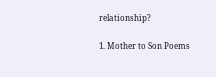relationship?

1. Mother to Son Poems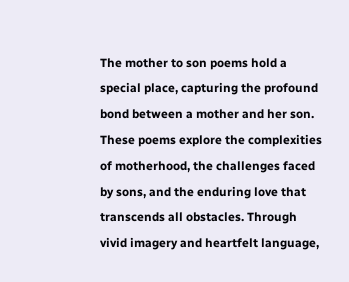The mother to son poems hold a special place, capturing the profound bond between a mother and her son. These poems explore the complexities of motherhood, the challenges faced by sons, and the enduring love that transcends all obstacles. Through vivid imagery and heartfelt language,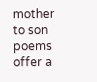mother to son poems offer a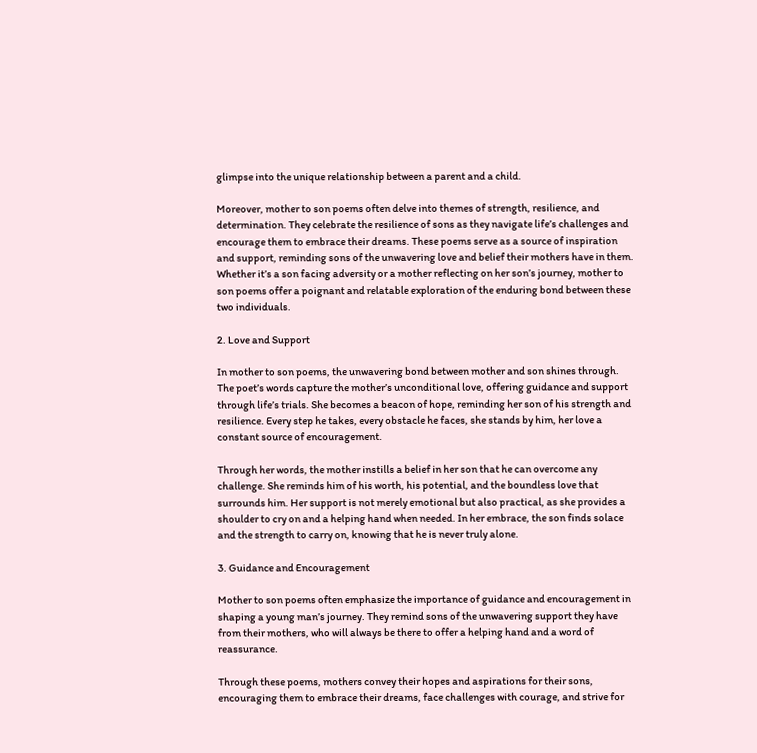glimpse into the unique relationship between a parent and a child.

Moreover, mother to son poems often delve into themes of strength, resilience, and determination. They celebrate the resilience of sons as they navigate life’s challenges and encourage them to embrace their dreams. These poems serve as a source of inspiration and support, reminding sons of the unwavering love and belief their mothers have in them. Whether it’s a son facing adversity or a mother reflecting on her son’s journey, mother to son poems offer a poignant and relatable exploration of the enduring bond between these two individuals.

2. Love and Support

In mother to son poems, the unwavering bond between mother and son shines through. The poet’s words capture the mother’s unconditional love, offering guidance and support through life’s trials. She becomes a beacon of hope, reminding her son of his strength and resilience. Every step he takes, every obstacle he faces, she stands by him, her love a constant source of encouragement.

Through her words, the mother instills a belief in her son that he can overcome any challenge. She reminds him of his worth, his potential, and the boundless love that surrounds him. Her support is not merely emotional but also practical, as she provides a shoulder to cry on and a helping hand when needed. In her embrace, the son finds solace and the strength to carry on, knowing that he is never truly alone.

3. Guidance and Encouragement

Mother to son poems often emphasize the importance of guidance and encouragement in shaping a young man’s journey. They remind sons of the unwavering support they have from their mothers, who will always be there to offer a helping hand and a word of reassurance.

Through these poems, mothers convey their hopes and aspirations for their sons, encouraging them to embrace their dreams, face challenges with courage, and strive for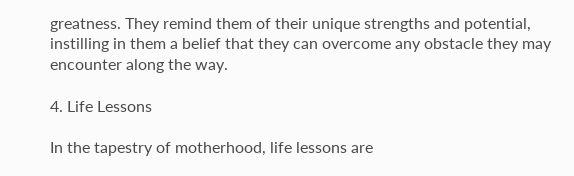greatness. They remind them of their unique strengths and potential, instilling in them a belief that they can overcome any obstacle they may encounter along the way.

4. Life Lessons

In the tapestry of motherhood, life lessons are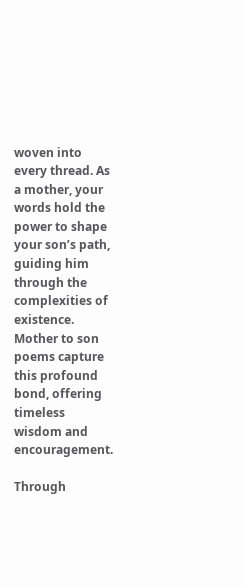woven into every thread. As a mother, your words hold the power to shape your son’s path, guiding him through the complexities of existence. Mother to son poems capture this profound bond, offering timeless wisdom and encouragement.

Through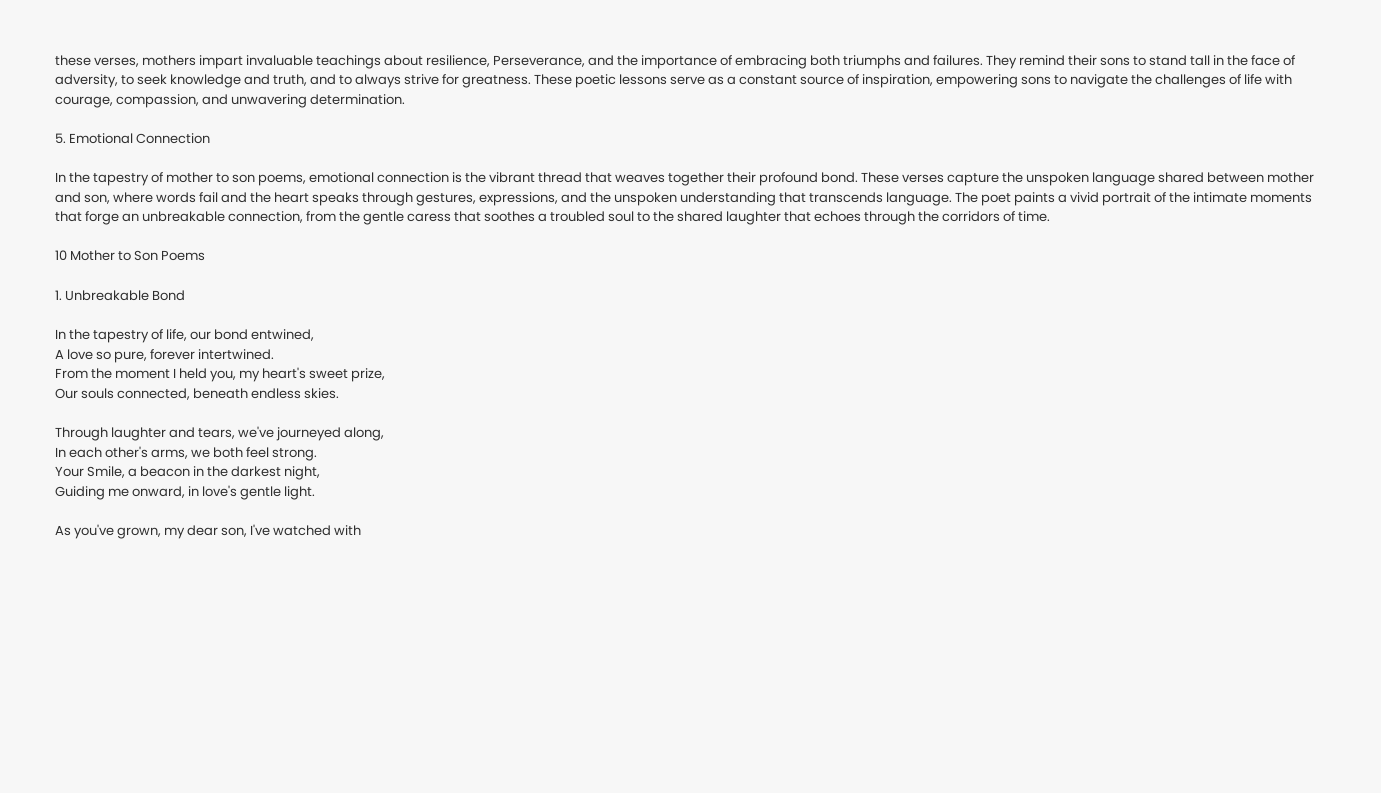these verses, mothers impart invaluable teachings about resilience, Perseverance, and the importance of embracing both triumphs and failures. They remind their sons to stand tall in the face of adversity, to seek knowledge and truth, and to always strive for greatness. These poetic lessons serve as a constant source of inspiration, empowering sons to navigate the challenges of life with courage, compassion, and unwavering determination.

5. Emotional Connection

In the tapestry of mother to son poems, emotional connection is the vibrant thread that weaves together their profound bond. These verses capture the unspoken language shared between mother and son, where words fail and the heart speaks through gestures, expressions, and the unspoken understanding that transcends language. The poet paints a vivid portrait of the intimate moments that forge an unbreakable connection, from the gentle caress that soothes a troubled soul to the shared laughter that echoes through the corridors of time.

10 Mother to Son Poems

1. Unbreakable Bond

In the tapestry of life, our bond entwined,
A love so pure, forever intertwined.
From the moment I held you, my heart's sweet prize,
Our souls connected, beneath endless skies.

Through laughter and tears, we've journeyed along,
In each other's arms, we both feel strong.
Your Smile, a beacon in the darkest night,
Guiding me onward, in love's gentle light.

As you've grown, my dear son, I've watched with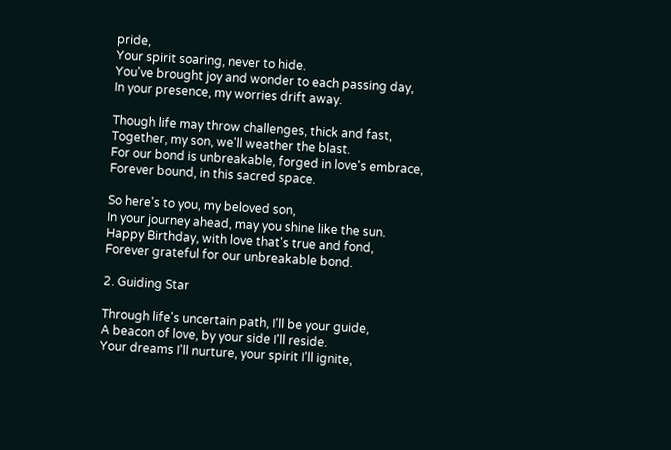pride,
Your spirit soaring, never to hide.
You've brought joy and wonder to each passing day,
In your presence, my worries drift away.

Though life may throw challenges, thick and fast,
Together, my son, we'll weather the blast.
For our bond is unbreakable, forged in love's embrace,
Forever bound, in this sacred space.

So here's to you, my beloved son,
In your journey ahead, may you shine like the sun.
Happy Birthday, with love that's true and fond,
Forever grateful for our unbreakable bond.

2. Guiding Star

Through life's uncertain path, I'll be your guide,
A beacon of love, by your side I'll reside.
Your dreams I'll nurture, your spirit I'll ignite,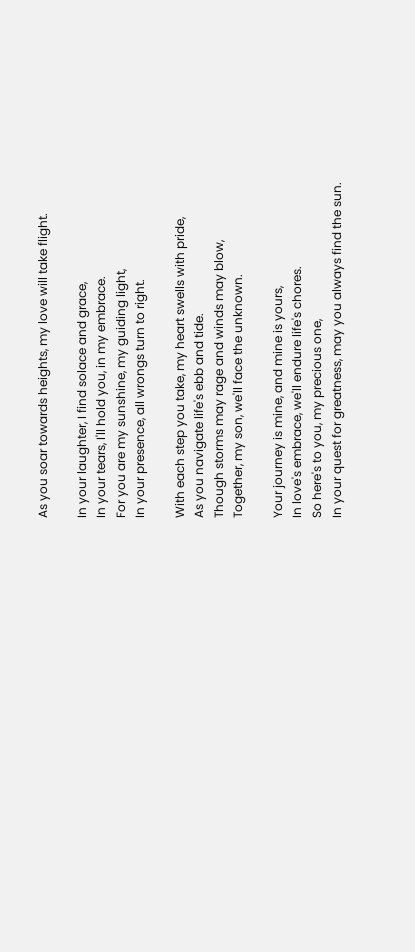As you soar towards heights, my love will take flight.

In your laughter, I find solace and grace,
In your tears, I'll hold you, in my embrace.
For you are my sunshine, my guiding light,
In your presence, all wrongs turn to right.

With each step you take, my heart swells with pride,
As you navigate life's ebb and tide.
Though storms may rage and winds may blow,
Together, my son, we'll face the unknown.

Your journey is mine, and mine is yours,
In love's embrace, we'll endure life's chores.
So here's to you, my precious one,
In your quest for greatness, may you always find the sun.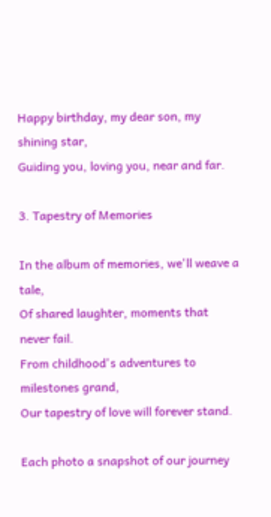Happy birthday, my dear son, my shining star,
Guiding you, loving you, near and far.

3. Tapestry of Memories

In the album of memories, we'll weave a tale,
Of shared laughter, moments that never fail.
From childhood's adventures to milestones grand,
Our tapestry of love will forever stand.

Each photo a snapshot of our journey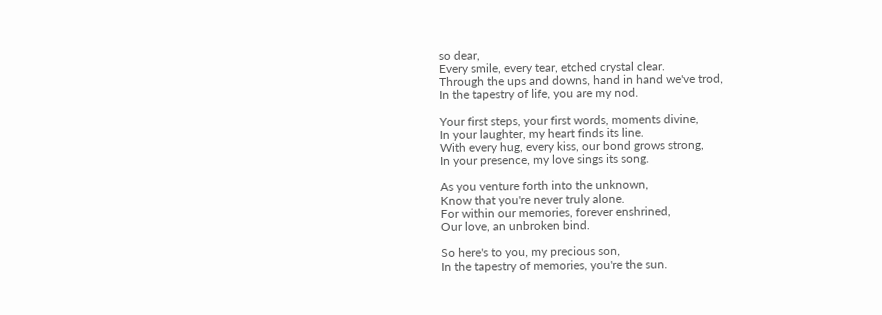so dear,
Every smile, every tear, etched crystal clear.
Through the ups and downs, hand in hand we've trod,
In the tapestry of life, you are my nod.

Your first steps, your first words, moments divine,
In your laughter, my heart finds its line.
With every hug, every kiss, our bond grows strong,
In your presence, my love sings its song.

As you venture forth into the unknown,
Know that you're never truly alone.
For within our memories, forever enshrined,
Our love, an unbroken bind.

So here's to you, my precious son,
In the tapestry of memories, you're the sun.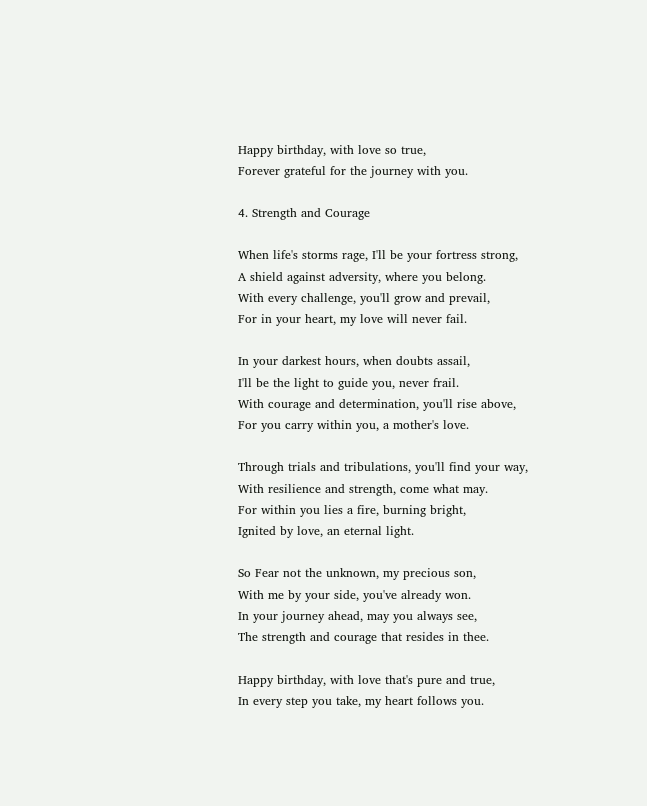Happy birthday, with love so true,
Forever grateful for the journey with you.

4. Strength and Courage

When life's storms rage, I'll be your fortress strong,
A shield against adversity, where you belong.
With every challenge, you'll grow and prevail,
For in your heart, my love will never fail.

In your darkest hours, when doubts assail,
I'll be the light to guide you, never frail.
With courage and determination, you'll rise above,
For you carry within you, a mother's love.

Through trials and tribulations, you'll find your way,
With resilience and strength, come what may.
For within you lies a fire, burning bright,
Ignited by love, an eternal light.

So Fear not the unknown, my precious son,
With me by your side, you've already won.
In your journey ahead, may you always see,
The strength and courage that resides in thee.

Happy birthday, with love that's pure and true,
In every step you take, my heart follows you.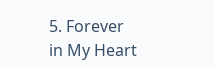5. Forever in My Heart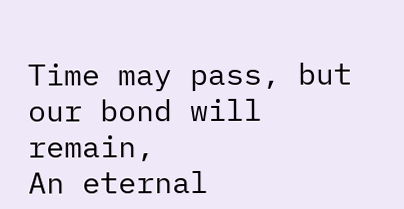Time may pass, but our bond will remain,
An eternal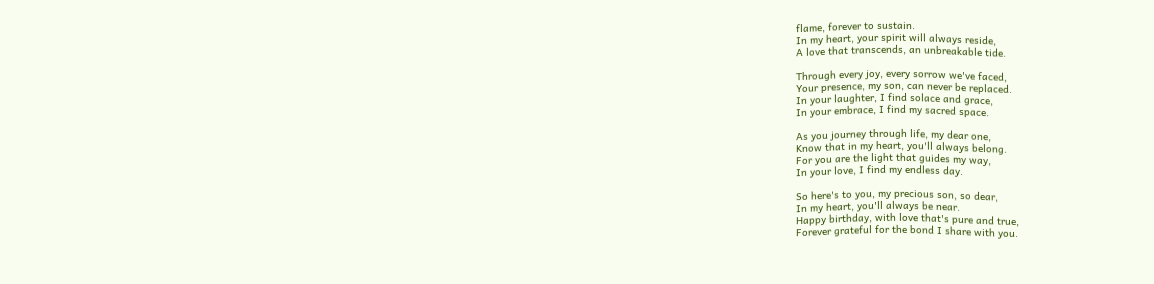flame, forever to sustain.
In my heart, your spirit will always reside,
A love that transcends, an unbreakable tide.

Through every joy, every sorrow we've faced,
Your presence, my son, can never be replaced.
In your laughter, I find solace and grace,
In your embrace, I find my sacred space.

As you journey through life, my dear one,
Know that in my heart, you'll always belong.
For you are the light that guides my way,
In your love, I find my endless day.

So here's to you, my precious son, so dear,
In my heart, you'll always be near.
Happy birthday, with love that's pure and true,
Forever grateful for the bond I share with you.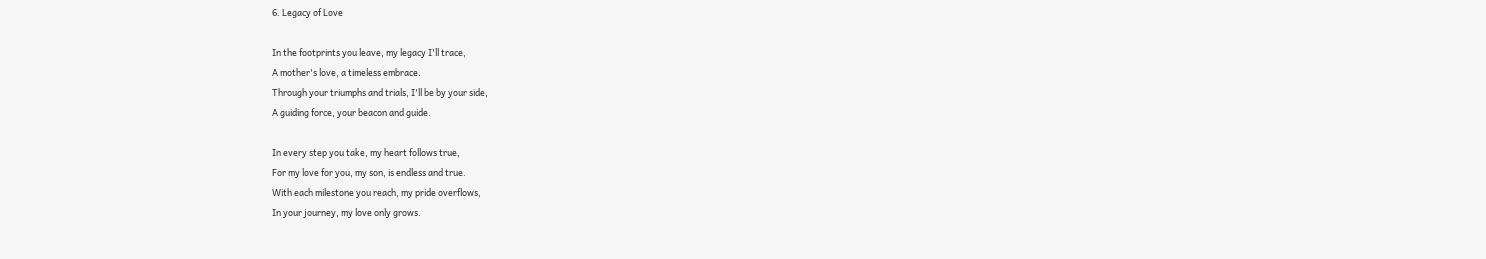6. Legacy of Love

In the footprints you leave, my legacy I'll trace,
A mother's love, a timeless embrace.
Through your triumphs and trials, I'll be by your side,
A guiding force, your beacon and guide.

In every step you take, my heart follows true,
For my love for you, my son, is endless and true.
With each milestone you reach, my pride overflows,
In your journey, my love only grows.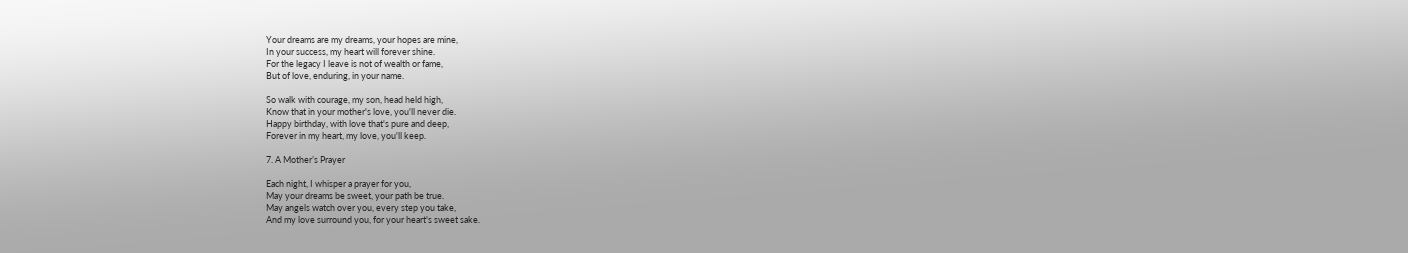Your dreams are my dreams, your hopes are mine,
In your success, my heart will forever shine.
For the legacy I leave is not of wealth or fame,
But of love, enduring, in your name.

So walk with courage, my son, head held high,
Know that in your mother's love, you'll never die.
Happy birthday, with love that's pure and deep,
Forever in my heart, my love, you'll keep.

7. A Mother’s Prayer

Each night, I whisper a prayer for you,
May your dreams be sweet, your path be true.
May angels watch over you, every step you take,
And my love surround you, for your heart's sweet sake.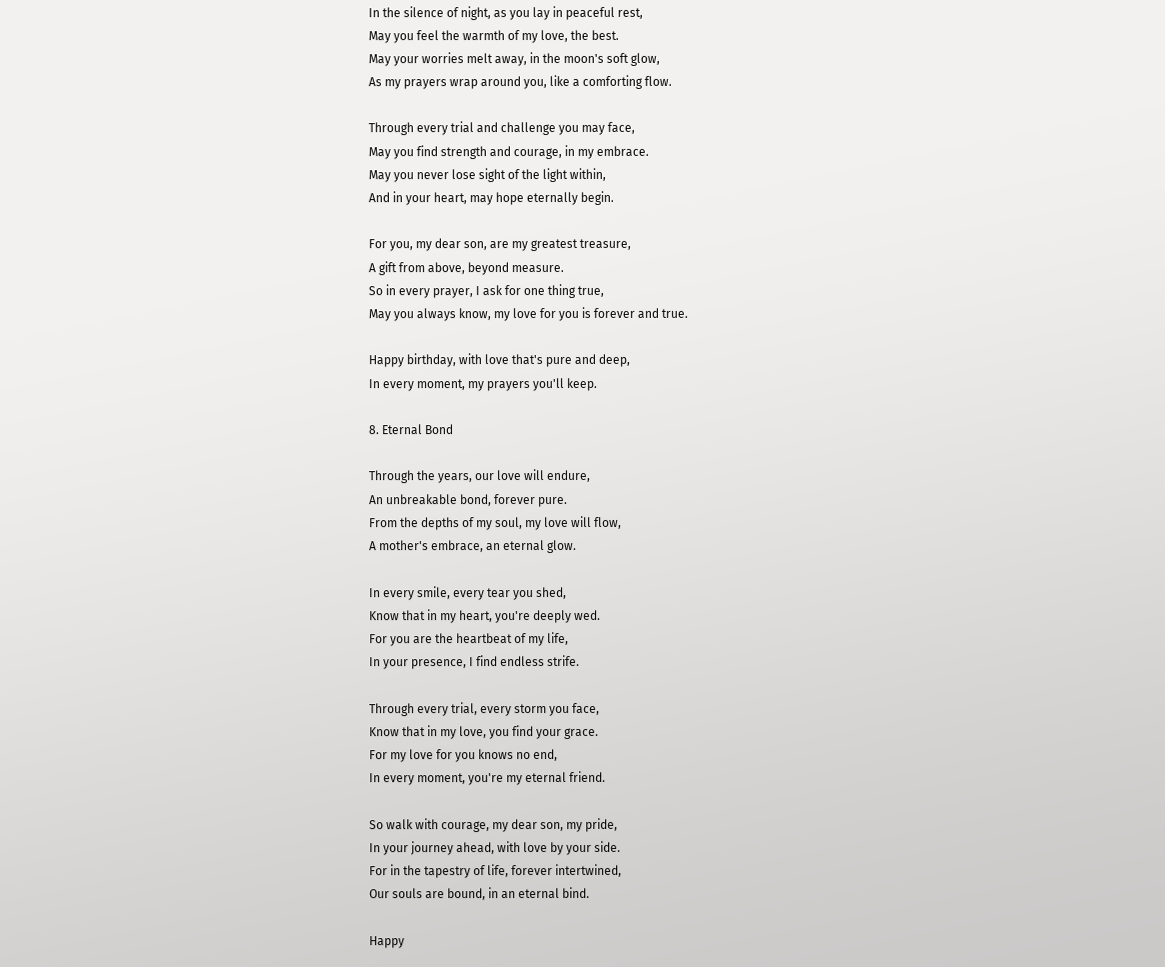In the silence of night, as you lay in peaceful rest,
May you feel the warmth of my love, the best.
May your worries melt away, in the moon's soft glow,
As my prayers wrap around you, like a comforting flow.

Through every trial and challenge you may face,
May you find strength and courage, in my embrace.
May you never lose sight of the light within,
And in your heart, may hope eternally begin.

For you, my dear son, are my greatest treasure,
A gift from above, beyond measure.
So in every prayer, I ask for one thing true,
May you always know, my love for you is forever and true.

Happy birthday, with love that's pure and deep,
In every moment, my prayers you'll keep.

8. Eternal Bond

Through the years, our love will endure,
An unbreakable bond, forever pure.
From the depths of my soul, my love will flow,
A mother's embrace, an eternal glow.

In every smile, every tear you shed,
Know that in my heart, you're deeply wed.
For you are the heartbeat of my life,
In your presence, I find endless strife.

Through every trial, every storm you face,
Know that in my love, you find your grace.
For my love for you knows no end,
In every moment, you're my eternal friend.

So walk with courage, my dear son, my pride,
In your journey ahead, with love by your side.
For in the tapestry of life, forever intertwined,
Our souls are bound, in an eternal bind.

Happy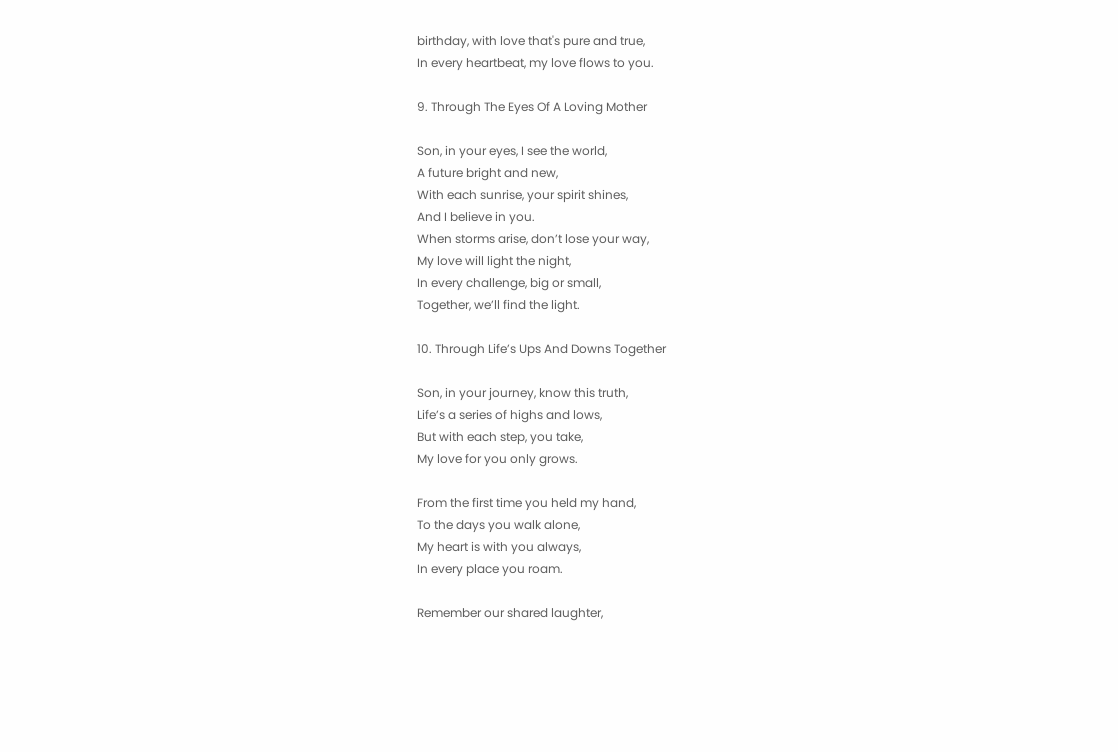birthday, with love that's pure and true,
In every heartbeat, my love flows to you.

9. Through The Eyes Of A Loving Mother

Son, in your eyes, I see the world,
A future bright and new,
With each sunrise, your spirit shines,
And I believe in you.
When storms arise, don’t lose your way,
My love will light the night,
In every challenge, big or small,
Together, we’ll find the light.

10. Through Life’s Ups And Downs Together

Son, in your journey, know this truth,
Life’s a series of highs and lows,
But with each step, you take,
My love for you only grows.

From the first time you held my hand,
To the days you walk alone,
My heart is with you always,
In every place you roam.

Remember our shared laughter,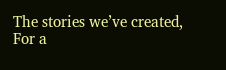The stories we’ve created,
For a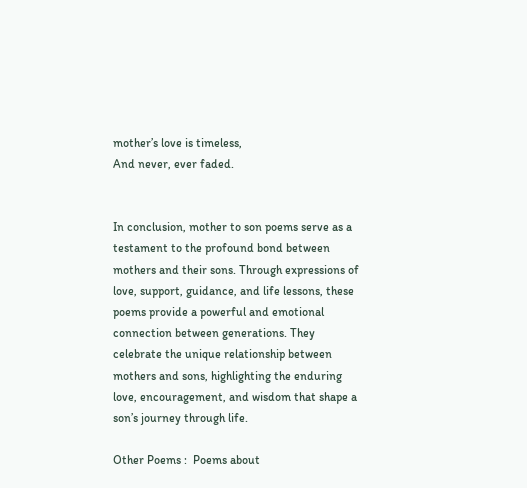mother’s love is timeless,
And never, ever faded.


In conclusion, mother to son poems serve as a testament to the profound bond between mothers and their sons. Through expressions of love, support, guidance, and life lessons, these poems provide a powerful and emotional connection between generations. They celebrate the unique relationship between mothers and sons, highlighting the enduring love, encouragement, and wisdom that shape a son’s journey through life.

Other Poems :  Poems about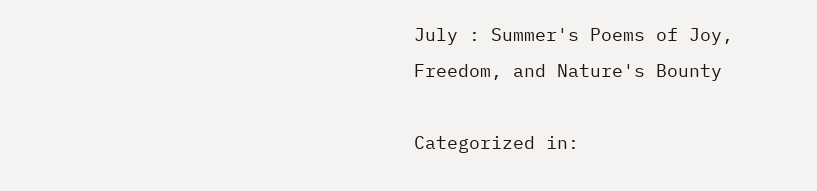July : Summer's Poems of Joy, Freedom, and Nature's Bounty

Categorized in: